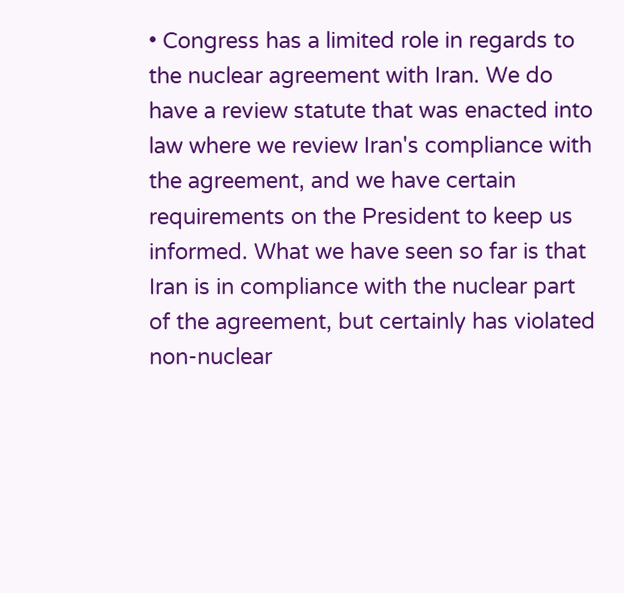• Congress has a limited role in regards to the nuclear agreement with Iran. We do have a review statute that was enacted into law where we review Iran's compliance with the agreement, and we have certain requirements on the President to keep us informed. What we have seen so far is that Iran is in compliance with the nuclear part of the agreement, but certainly has violated non-nuclear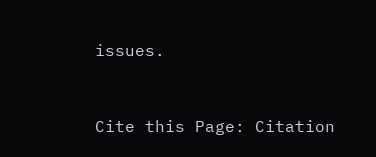issues.



Cite this Page: Citation